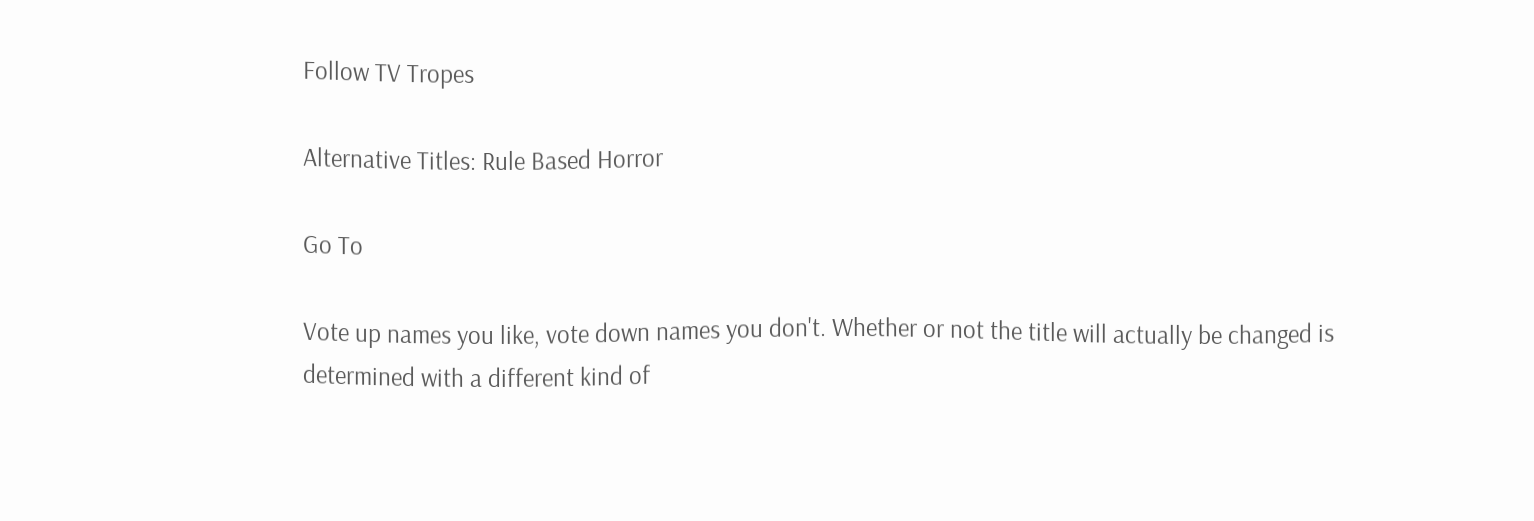Follow TV Tropes

Alternative Titles: Rule Based Horror

Go To

Vote up names you like, vote down names you don't. Whether or not the title will actually be changed is determined with a different kind of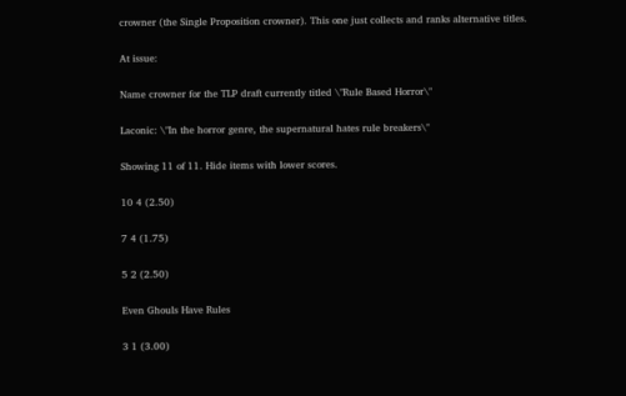crowner (the Single Proposition crowner). This one just collects and ranks alternative titles.

At issue:

Name crowner for the TLP draft currently titled \"Rule Based Horror\"

Laconic: \"In the horror genre, the supernatural hates rule breakers\"

Showing 11 of 11. Hide items with lower scores.

10 4 (2.50)

7 4 (1.75)

5 2 (2.50)

Even Ghouls Have Rules

3 1 (3.00)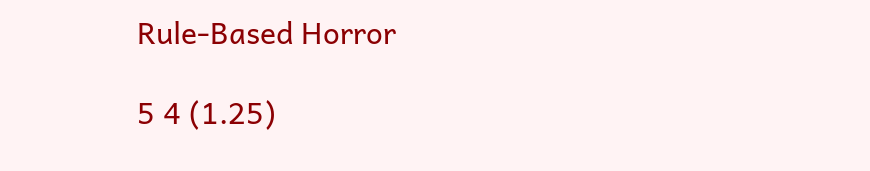Rule-Based Horror

5 4 (1.25)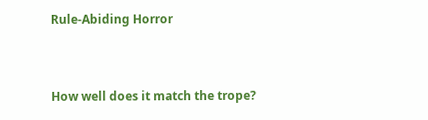Rule-Abiding Horror


How well does it match the trope?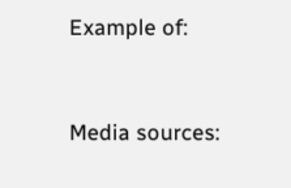Example of:


Media sources: